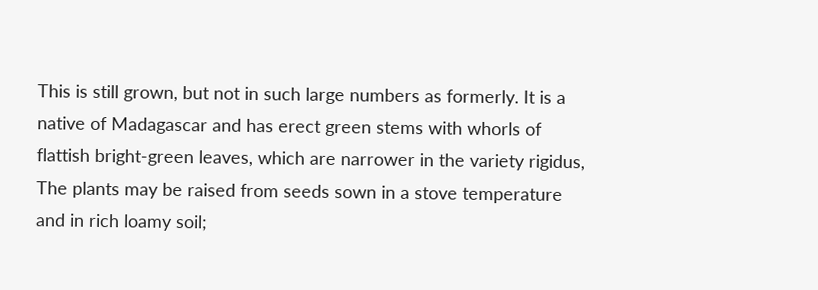This is still grown, but not in such large numbers as formerly. It is a native of Madagascar and has erect green stems with whorls of flattish bright-green leaves, which are narrower in the variety rigidus, The plants may be raised from seeds sown in a stove temperature and in rich loamy soil;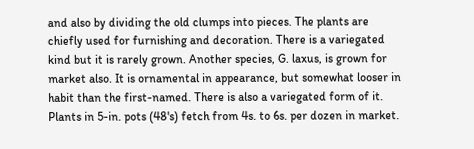and also by dividing the old clumps into pieces. The plants are chiefly used for furnishing and decoration. There is a variegated kind but it is rarely grown. Another species, G. laxus, is grown for market also. It is ornamental in appearance, but somewhat looser in habit than the first-named. There is also a variegated form of it. Plants in 5-in. pots (48's) fetch from 4s. to 6s. per dozen in market.